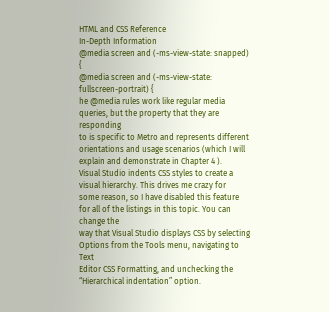HTML and CSS Reference
In-Depth Information
@media screen and (-ms-view-state: snapped) {
@media screen and (-ms-view-state: fullscreen-portrait) {
he @media rules work like regular media queries, but the property that they are responding
to is specific to Metro and represents different orientations and usage scenarios (which I will
explain and demonstrate in Chapter 4 ).
Visual Studio indents CSS styles to create a visual hierarchy. This drives me crazy for
some reason, so I have disabled this feature for all of the listings in this topic. You can change the
way that Visual Studio displays CSS by selecting Options from the Tools menu, navigating to Text
Editor CSS Formatting, and unchecking the “Hierarchical indentation” option.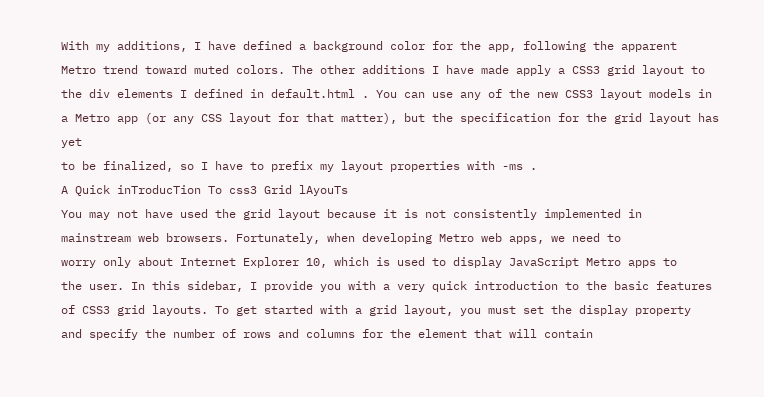With my additions, I have defined a background color for the app, following the apparent
Metro trend toward muted colors. The other additions I have made apply a CSS3 grid layout to
the div elements I defined in default.html . You can use any of the new CSS3 layout models in
a Metro app (or any CSS layout for that matter), but the specification for the grid layout has yet
to be finalized, so I have to prefix my layout properties with -ms .
A Quick inTroducTion To css3 Grid lAyouTs
You may not have used the grid layout because it is not consistently implemented in
mainstream web browsers. Fortunately, when developing Metro web apps, we need to
worry only about Internet Explorer 10, which is used to display JavaScript Metro apps to
the user. In this sidebar, I provide you with a very quick introduction to the basic features
of CSS3 grid layouts. To get started with a grid layout, you must set the display property
and specify the number of rows and columns for the element that will contain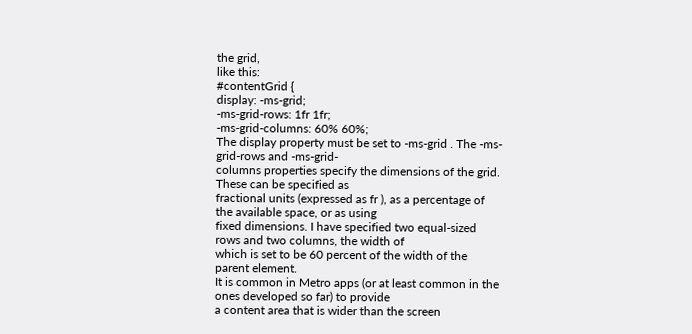the grid,
like this:
#contentGrid {
display: -ms-grid;
-ms-grid-rows: 1fr 1fr;
-ms-grid-columns: 60% 60%;
The display property must be set to -ms-grid . The -ms-grid-rows and -ms-grid-
columns properties specify the dimensions of the grid. These can be specified as
fractional units (expressed as fr ), as a percentage of the available space, or as using
fixed dimensions. I have specified two equal-sized rows and two columns, the width of
which is set to be 60 percent of the width of the parent element.
It is common in Metro apps (or at least common in the ones developed so far) to provide
a content area that is wider than the screen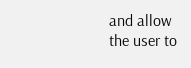and allow the user to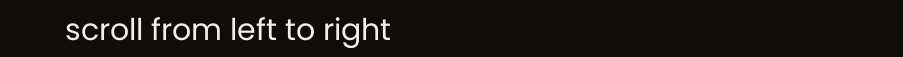scroll from left to right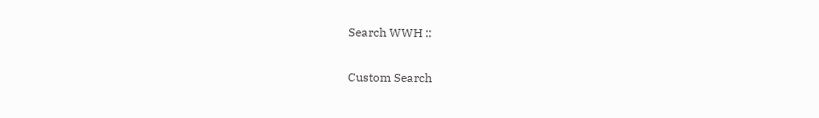Search WWH ::

Custom Search